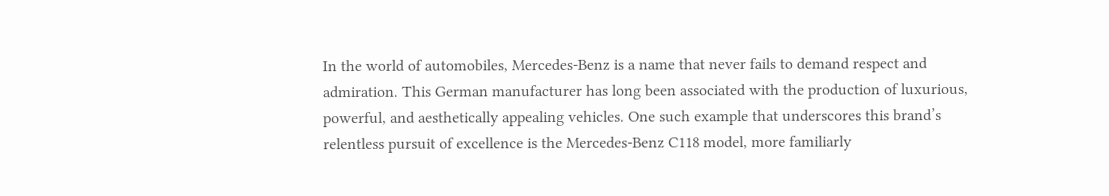In the world of automobiles, Mercedes-Benz is a name that never fails to demand respect and admiration. This German manufacturer has long been associated with the production of luxurious, powerful, and aesthetically appealing vehicles. One such example that underscores this brand’s relentless pursuit of excellence is the Mercedes-Benz C118 model, more familiarly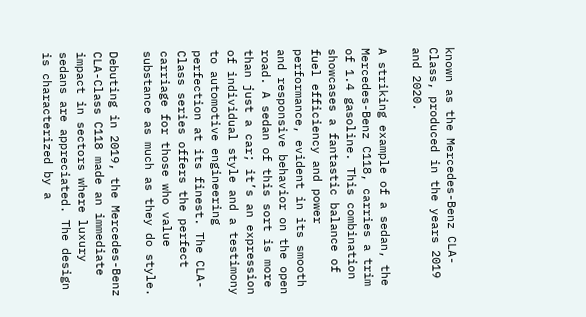known as the Mercedes-Benz CLA-Class, produced in the years 2019 and 2020.

A striking example of a sedan, the Mercedes-Benz C118, carries a trim of 1.4 gasoline. This combination showcases a fantastic balance of fuel efficiency and power performance, evident in its smooth and responsive behavior on the open road. A sedan of this sort is more than just a car; it’s an expression of individual style and a testimony to automotive engineering perfection at its finest. The CLA-Class series offers the perfect carriage for those who value substance as much as they do style.

Debuting in 2019, the Mercedes-Benz CLA-Class C118 made an immediate impact in sectors where luxury sedans are appreciated. The design is characterized by a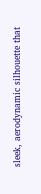sleek, aerodynamic silhouette that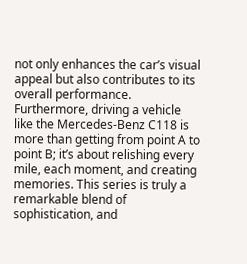not only enhances the car’s visual appeal but also contributes to its overall performance. Furthermore, driving a vehicle like the Mercedes-Benz C118 is more than getting from point A to point B; it’s about relishing every mile, each moment, and creating memories. This series is truly a remarkable blend of sophistication, and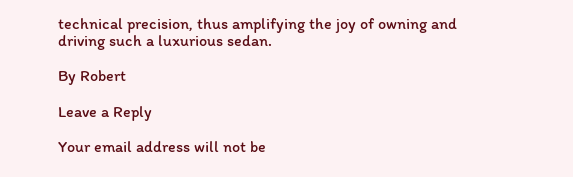technical precision, thus amplifying the joy of owning and driving such a luxurious sedan.

By Robert

Leave a Reply

Your email address will not be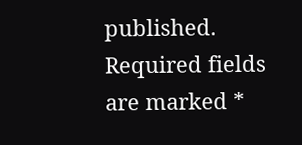published. Required fields are marked *